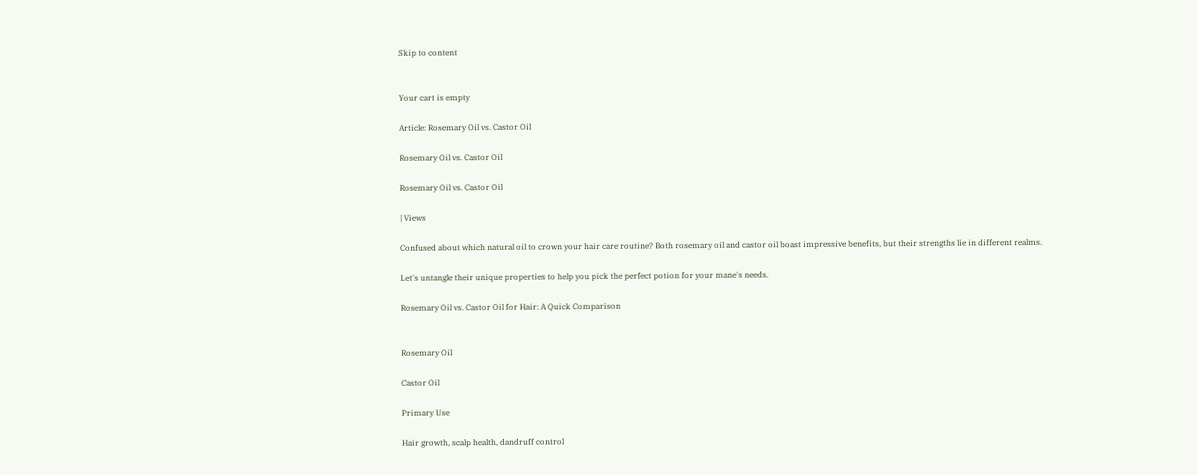Skip to content


Your cart is empty

Article: Rosemary Oil vs. Castor Oil

Rosemary Oil vs. Castor Oil

Rosemary Oil vs. Castor Oil

| Views

Confused about which natural oil to crown your hair care routine? Both rosemary oil and castor oil boast impressive benefits, but their strengths lie in different realms.

Let's untangle their unique properties to help you pick the perfect potion for your mane's needs.

Rosemary Oil vs. Castor Oil for Hair: A Quick Comparison


Rosemary Oil

Castor Oil

Primary Use

Hair growth, scalp health, dandruff control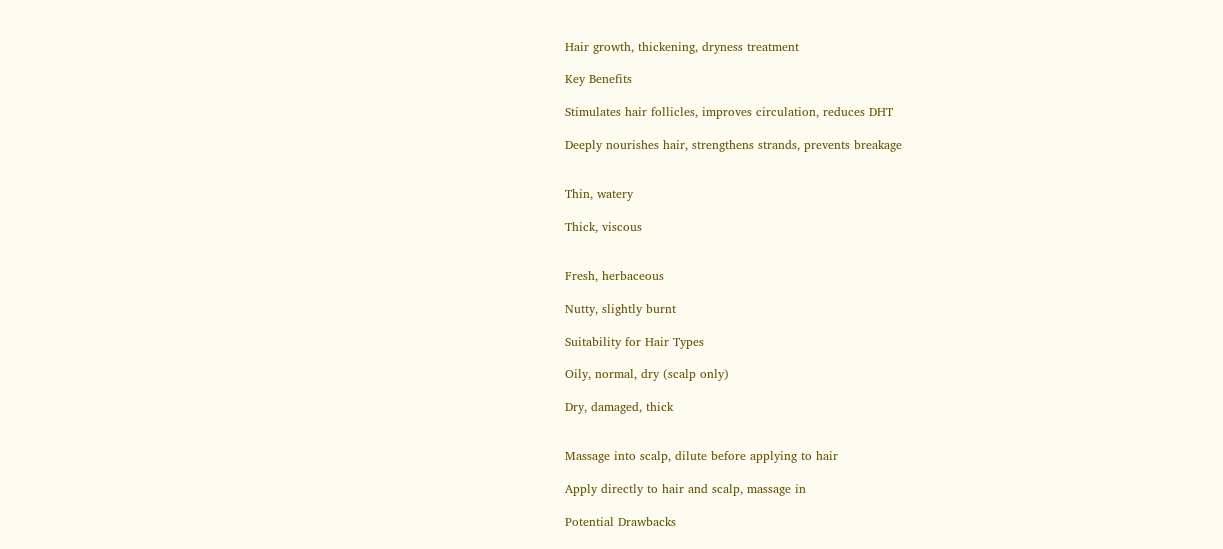Hair growth, thickening, dryness treatment

Key Benefits

Stimulates hair follicles, improves circulation, reduces DHT

Deeply nourishes hair, strengthens strands, prevents breakage


Thin, watery

Thick, viscous


Fresh, herbaceous

Nutty, slightly burnt

Suitability for Hair Types

Oily, normal, dry (scalp only)

Dry, damaged, thick


Massage into scalp, dilute before applying to hair

Apply directly to hair and scalp, massage in

Potential Drawbacks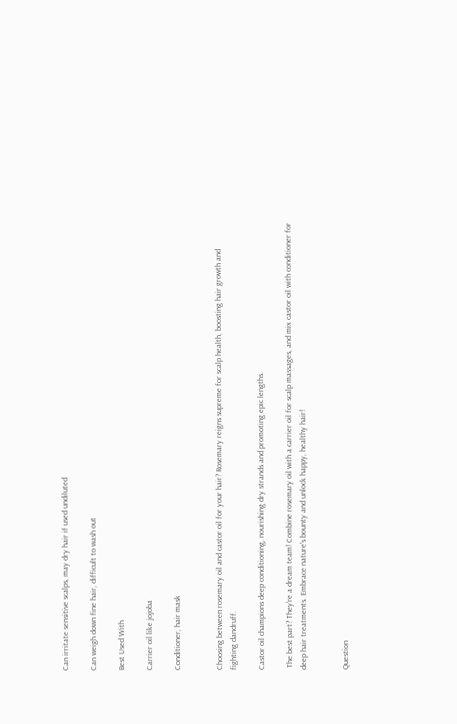Can irritate sensitive scalps, may dry hair if used undiluted

Can weigh down fine hair, difficult to wash out

Best Used With

Carrier oil like jojoba

Conditioner, hair mask


Choosing between rosemary oil and castor oil for your hair? Rosemary reigns supreme for scalp health, boosting hair growth and fighting dandruff.

Castor oil champions deep conditioning, nourishing dry strands and promoting epic lengths.

 The best part? They're a dream team! Combine rosemary oil with a carrier oil for scalp massages, and mix castor oil with conditioner for deep hair treatments. Embrace nature's bounty and unlock happy, healthy hair!


Question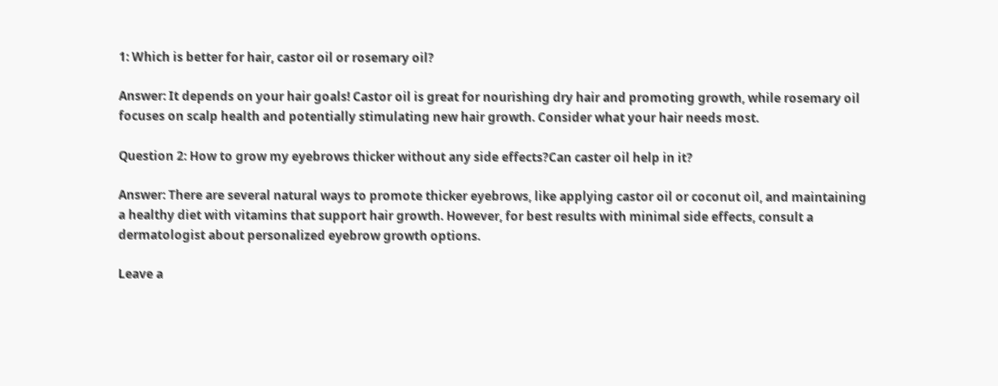1: Which is better for hair, castor oil or rosemary oil?

Answer: It depends on your hair goals! Castor oil is great for nourishing dry hair and promoting growth, while rosemary oil focuses on scalp health and potentially stimulating new hair growth. Consider what your hair needs most.

Question 2: How to grow my eyebrows thicker without any side effects?Can caster oil help in it?

Answer: There are several natural ways to promote thicker eyebrows, like applying castor oil or coconut oil, and maintaining a healthy diet with vitamins that support hair growth. However, for best results with minimal side effects, consult a dermatologist about personalized eyebrow growth options.

Leave a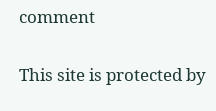comment

This site is protected by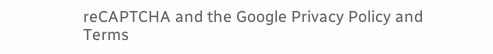reCAPTCHA and the Google Privacy Policy and Terms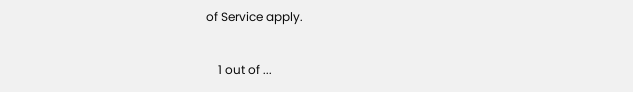of Service apply.

    1 out of ...